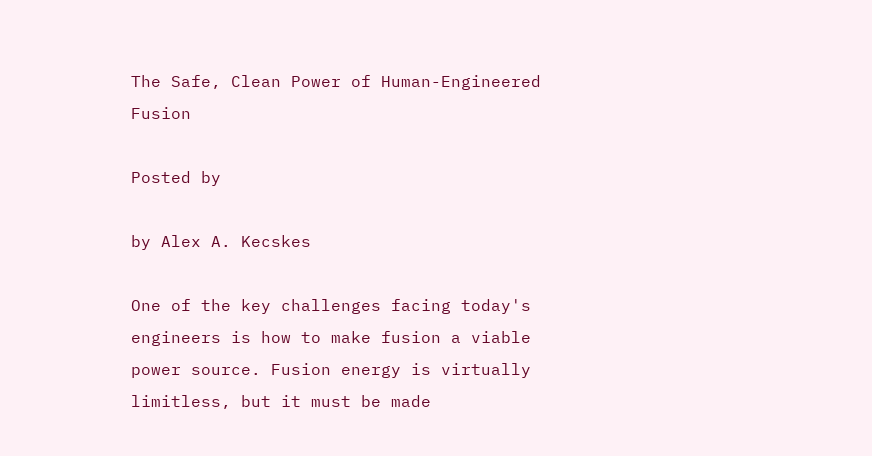The Safe, Clean Power of Human-Engineered Fusion

Posted by

by Alex A. Kecskes

One of the key challenges facing today's engineers is how to make fusion a viable power source. Fusion energy is virtually limitless, but it must be made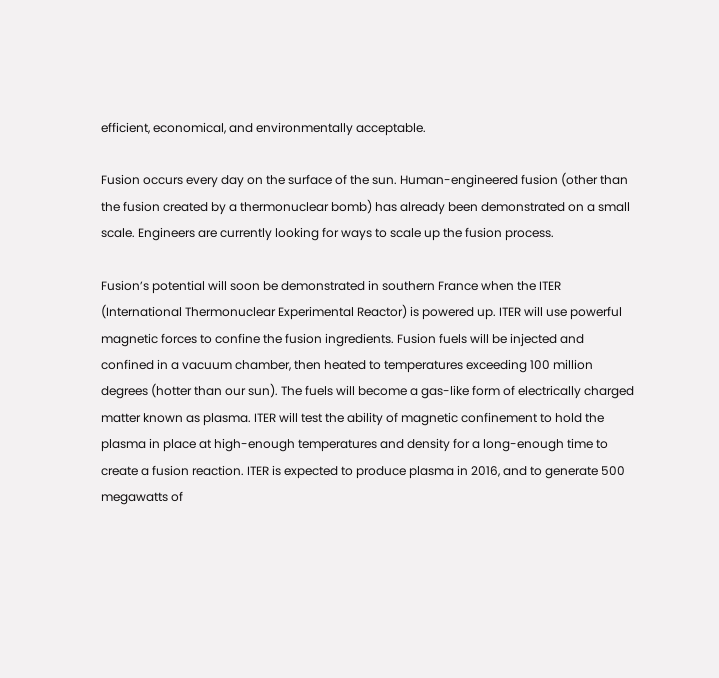efficient, economical, and environmentally acceptable.

Fusion occurs every day on the surface of the sun. Human-engineered fusion (other than the fusion created by a thermonuclear bomb) has already been demonstrated on a small scale. Engineers are currently looking for ways to scale up the fusion process.

Fusion’s potential will soon be demonstrated in southern France when the ITER (International Thermonuclear Experimental Reactor) is powered up. ITER will use powerful magnetic forces to confine the fusion ingredients. Fusion fuels will be injected and confined in a vacuum chamber, then heated to temperatures exceeding 100 million degrees (hotter than our sun). The fuels will become a gas-like form of electrically charged matter known as plasma. ITER will test the ability of magnetic confinement to hold the plasma in place at high-enough temperatures and density for a long-enough time to create a fusion reaction. ITER is expected to produce plasma in 2016, and to generate 500 megawatts of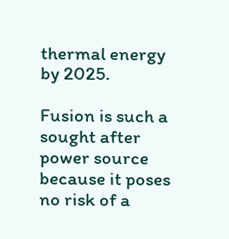thermal energy by 2025.

Fusion is such a sought after power source because it poses no risk of a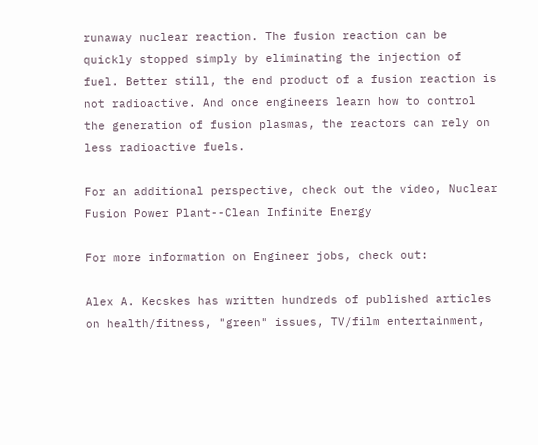runaway nuclear reaction. The fusion reaction can be quickly stopped simply by eliminating the injection of fuel. Better still, the end product of a fusion reaction is not radioactive. And once engineers learn how to control the generation of fusion plasmas, the reactors can rely on less radioactive fuels.

For an additional perspective, check out the video, Nuclear Fusion Power Plant--Clean Infinite Energy

For more information on Engineer jobs, check out:

Alex A. Kecskes has written hundreds of published articles on health/fitness, "green" issues, TV/film entertainment,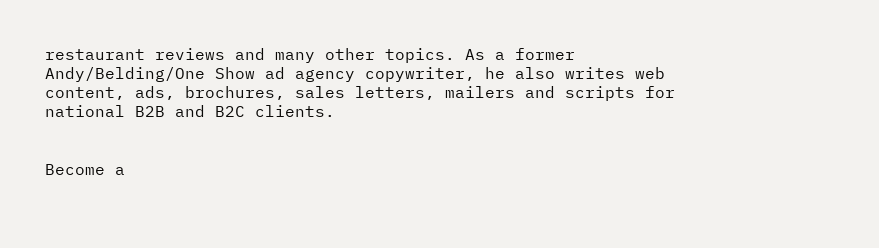restaurant reviews and many other topics. As a former Andy/Belding/One Show ad agency copywriter, he also writes web content, ads, brochures, sales letters, mailers and scripts for national B2B and B2C clients.


Become a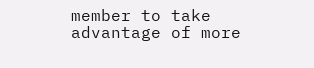member to take advantage of more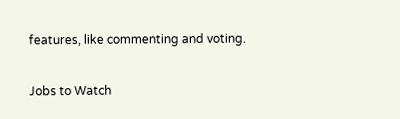features, like commenting and voting.

Jobs to Watch